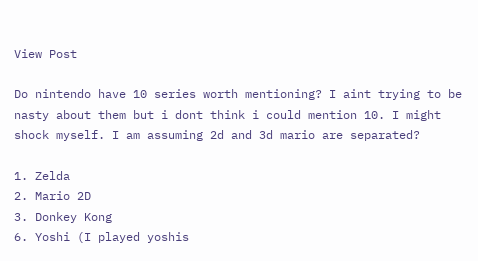View Post

Do nintendo have 10 series worth mentioning? I aint trying to be nasty about them but i dont think i could mention 10. I might shock myself. I am assuming 2d and 3d mario are separated?

1. Zelda
2. Mario 2D
3. Donkey Kong
6. Yoshi (I played yoshis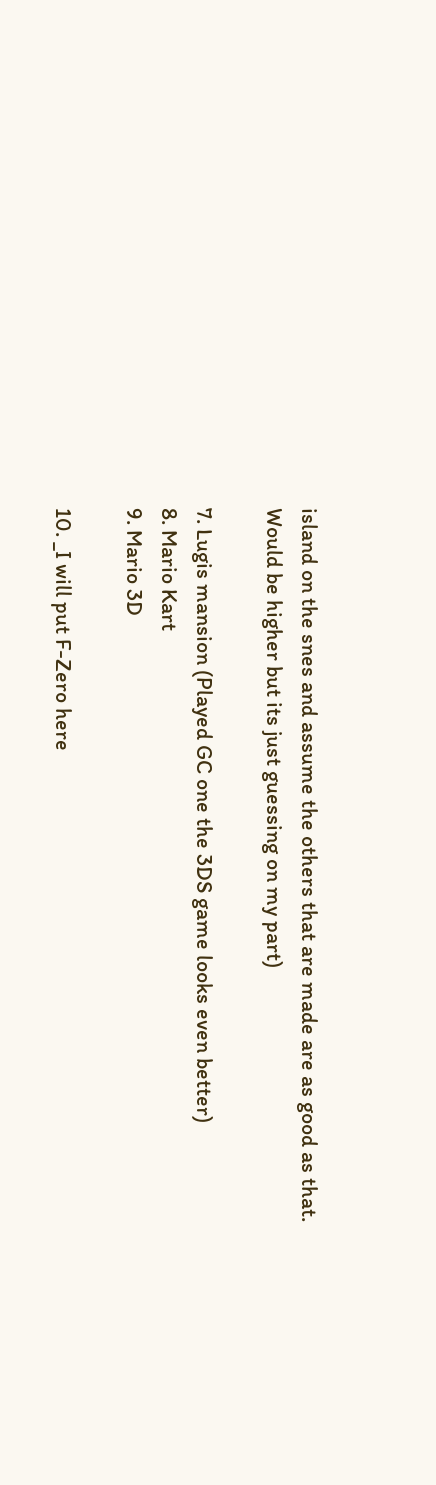island on the snes and assume the others that are made are as good as that. Would be higher but its just guessing on my part)

7. Lugis mansion (Played GC one the 3DS game looks even better)
8. Mario Kart
9. Mario 3D

10. _I will put F-Zero here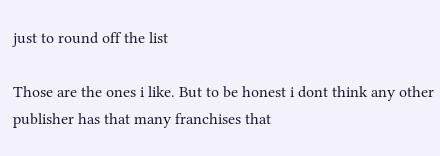just to round off the list

Those are the ones i like. But to be honest i dont think any other publisher has that many franchises that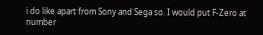i do like apart from Sony and Sega so. I would put F-Zero at number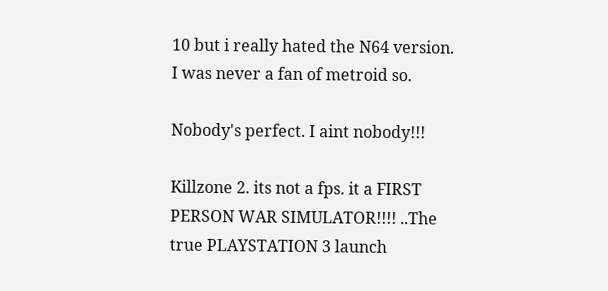10 but i really hated the N64 version. I was never a fan of metroid so.

Nobody's perfect. I aint nobody!!!

Killzone 2. its not a fps. it a FIRST PERSON WAR SIMULATOR!!!! ..The true PLAYSTATION 3 launch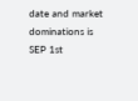date and market dominations is SEP 1st